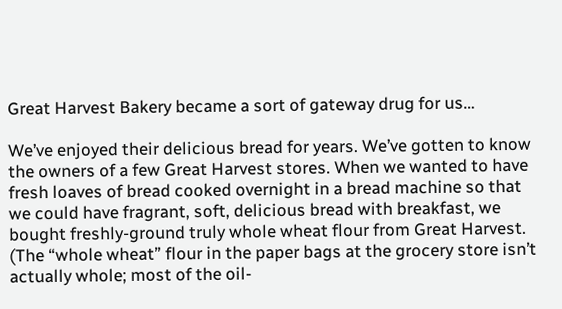Great Harvest Bakery became a sort of gateway drug for us…

We’ve enjoyed their delicious bread for years. We’ve gotten to know the owners of a few Great Harvest stores. When we wanted to have fresh loaves of bread cooked overnight in a bread machine so that we could have fragrant, soft, delicious bread with breakfast, we bought freshly-ground truly whole wheat flour from Great Harvest. (The “whole wheat” flour in the paper bags at the grocery store isn’t actually whole; most of the oil-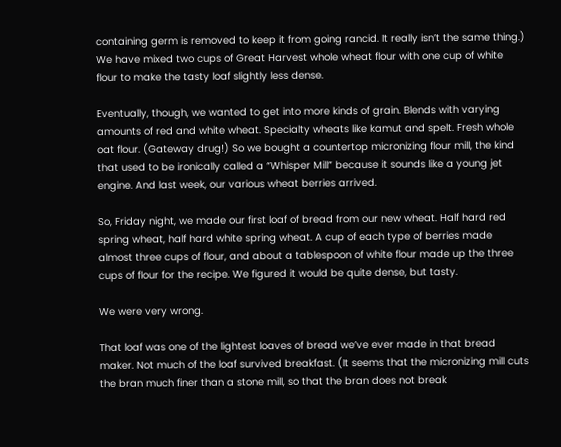containing germ is removed to keep it from going rancid. It really isn’t the same thing.) We have mixed two cups of Great Harvest whole wheat flour with one cup of white flour to make the tasty loaf slightly less dense.

Eventually, though, we wanted to get into more kinds of grain. Blends with varying amounts of red and white wheat. Specialty wheats like kamut and spelt. Fresh whole oat flour. (Gateway drug!) So we bought a countertop micronizing flour mill, the kind that used to be ironically called a “Whisper Mill” because it sounds like a young jet engine. And last week, our various wheat berries arrived.

So, Friday night, we made our first loaf of bread from our new wheat. Half hard red spring wheat, half hard white spring wheat. A cup of each type of berries made almost three cups of flour, and about a tablespoon of white flour made up the three cups of flour for the recipe. We figured it would be quite dense, but tasty.

We were very wrong.

That loaf was one of the lightest loaves of bread we’ve ever made in that bread maker. Not much of the loaf survived breakfast. (It seems that the micronizing mill cuts the bran much finer than a stone mill, so that the bran does not break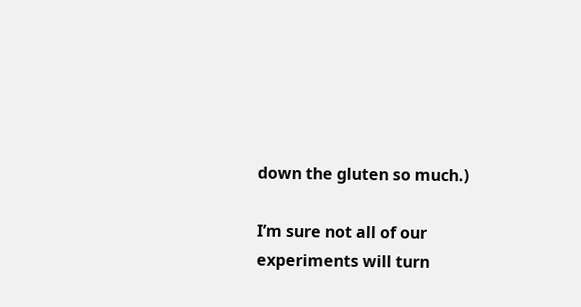down the gluten so much.)

I’m sure not all of our experiments will turn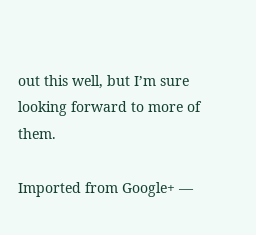out this well, but I’m sure looking forward to more of them.

Imported from Google+ —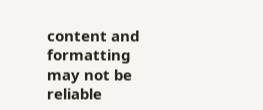content and formatting may not be reliable